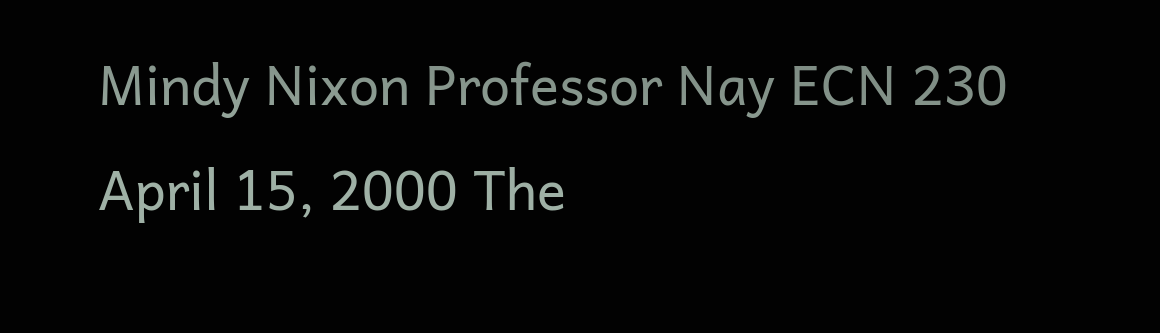Mindy Nixon Professor Nay ECN 230 April 15, 2000 The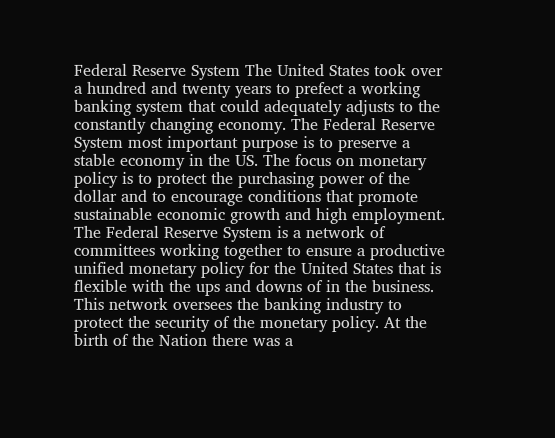Federal Reserve System The United States took over a hundred and twenty years to prefect a working banking system that could adequately adjusts to the constantly changing economy. The Federal Reserve System most important purpose is to preserve a stable economy in the US. The focus on monetary policy is to protect the purchasing power of the dollar and to encourage conditions that promote sustainable economic growth and high employment. The Federal Reserve System is a network of committees working together to ensure a productive unified monetary policy for the United States that is flexible with the ups and downs of in the business. This network oversees the banking industry to protect the security of the monetary policy. At the birth of the Nation there was a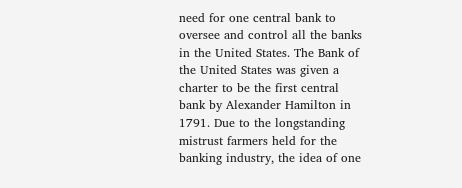need for one central bank to oversee and control all the banks in the United States. The Bank of the United States was given a charter to be the first central bank by Alexander Hamilton in 1791. Due to the longstanding mistrust farmers held for the banking industry, the idea of one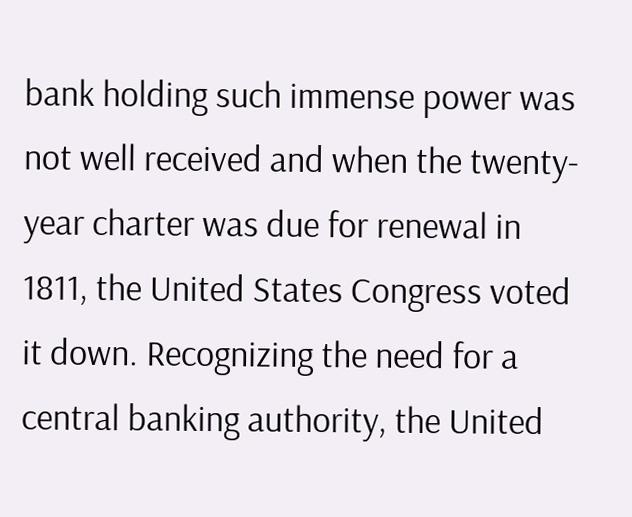bank holding such immense power was not well received and when the twenty-year charter was due for renewal in 1811, the United States Congress voted it down. Recognizing the need for a central banking authority, the United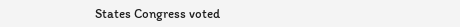States Congress voted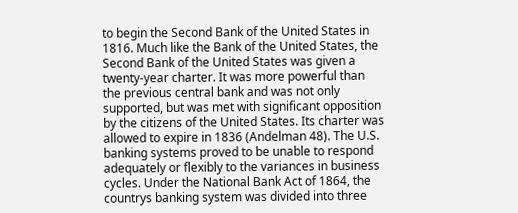to begin the Second Bank of the United States in 1816. Much like the Bank of the United States, the Second Bank of the United States was given a twenty-year charter. It was more powerful than the previous central bank and was not only supported, but was met with significant opposition by the citizens of the United States. Its charter was allowed to expire in 1836 (Andelman 48). The U.S. banking systems proved to be unable to respond adequately or flexibly to the variances in business cycles. Under the National Bank Act of 1864, the countrys banking system was divided into three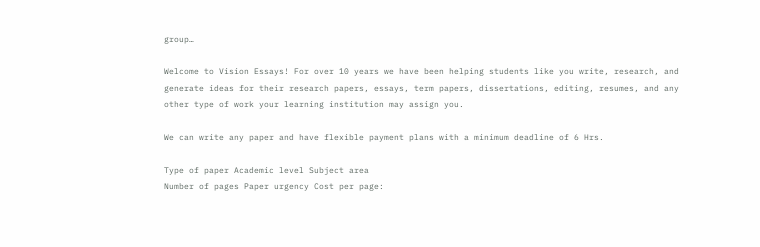group…

Welcome to Vision Essays! For over 10 years we have been helping students like you write, research, and generate ideas for their research papers, essays, term papers, dissertations, editing, resumes, and any other type of work your learning institution may assign you.

We can write any paper and have flexible payment plans with a minimum deadline of 6 Hrs.

Type of paper Academic level Subject area
Number of pages Paper urgency Cost per page: